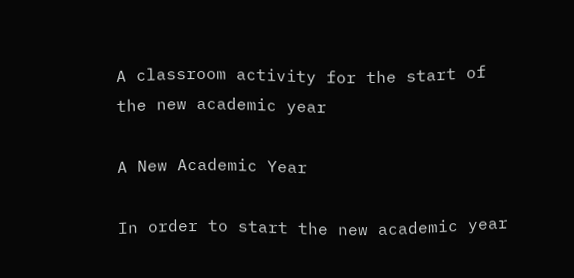A classroom activity for the start of the new academic year

A New Academic Year

In order to start the new academic year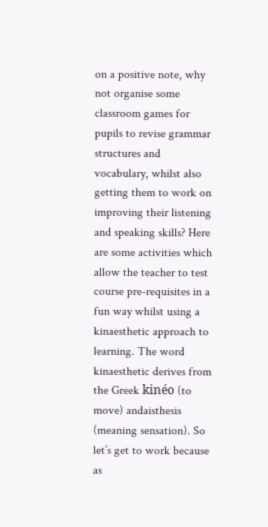on a positive note, why not organise some classroom games for pupils to revise grammar structures and vocabulary, whilst also getting them to work on improving their listening and speaking skills? Here are some activities which allow the teacher to test course pre-requisites in a fun way whilst using a kinaesthetic approach to learning. The word kinaesthetic derives from the Greek kinéo (to move) andaisthesis (meaning sensation). So let’s get to work because as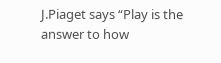J.Piaget says “Play is the answer to how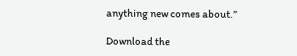anything new comes about.”

Download the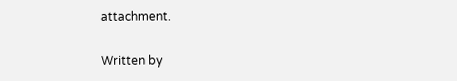attachment.

Written by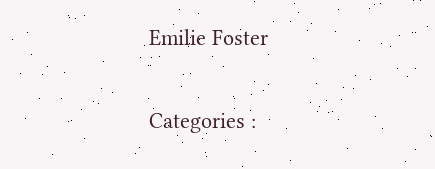Emilie Foster

Categories :